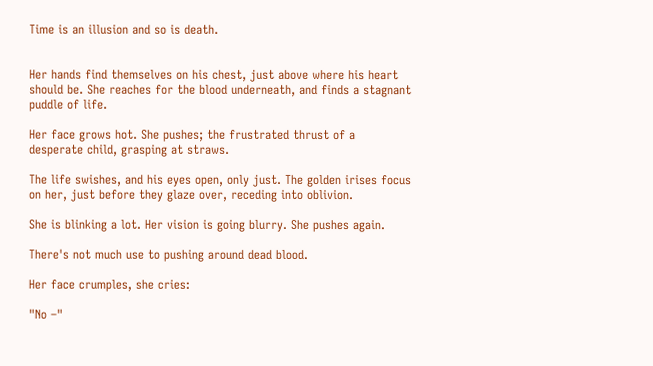Time is an illusion and so is death.


Her hands find themselves on his chest, just above where his heart should be. She reaches for the blood underneath, and finds a stagnant puddle of life.

Her face grows hot. She pushes; the frustrated thrust of a desperate child, grasping at straws.

The life swishes, and his eyes open, only just. The golden irises focus on her, just before they glaze over, receding into oblivion.

She is blinking a lot. Her vision is going blurry. She pushes again.

There's not much use to pushing around dead blood.

Her face crumples, she cries:

"No –"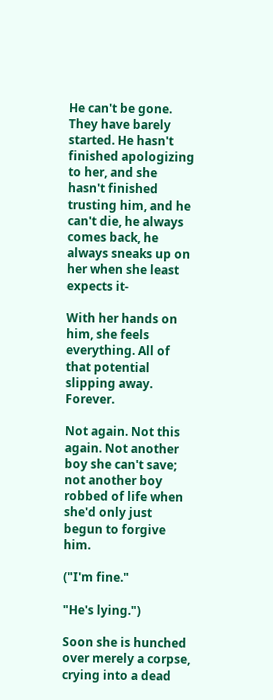He can't be gone. They have barely started. He hasn't finished apologizing to her, and she hasn't finished trusting him, and he can't die, he always comes back, he always sneaks up on her when she least expects it-

With her hands on him, she feels everything. All of that potential slipping away. Forever.

Not again. Not this again. Not another boy she can't save; not another boy robbed of life when she'd only just begun to forgive him.

("I'm fine."

"He's lying.")

Soon she is hunched over merely a corpse, crying into a dead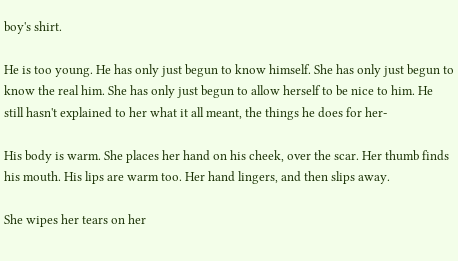boy's shirt.

He is too young. He has only just begun to know himself. She has only just begun to know the real him. She has only just begun to allow herself to be nice to him. He still hasn't explained to her what it all meant, the things he does for her-

His body is warm. She places her hand on his cheek, over the scar. Her thumb finds his mouth. His lips are warm too. Her hand lingers, and then slips away.

She wipes her tears on her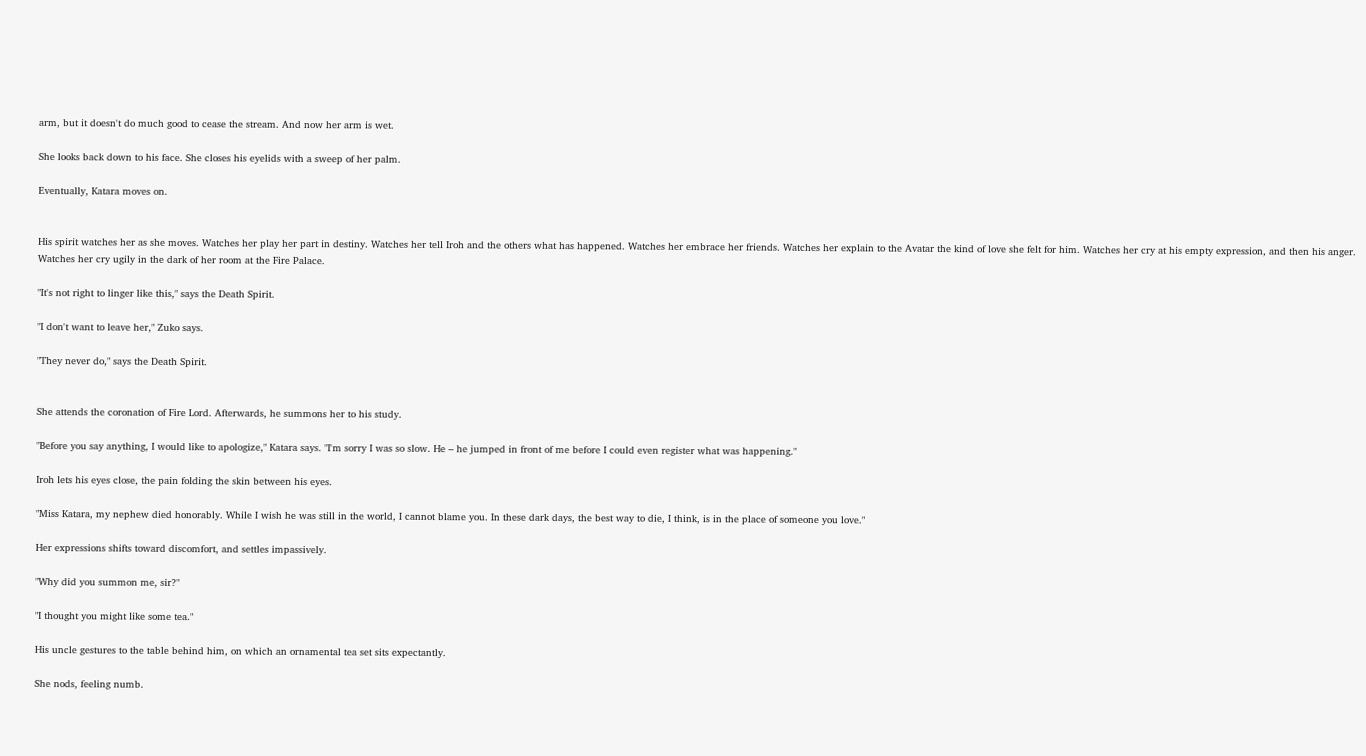arm, but it doesn't do much good to cease the stream. And now her arm is wet.

She looks back down to his face. She closes his eyelids with a sweep of her palm.

Eventually, Katara moves on.


His spirit watches her as she moves. Watches her play her part in destiny. Watches her tell Iroh and the others what has happened. Watches her embrace her friends. Watches her explain to the Avatar the kind of love she felt for him. Watches her cry at his empty expression, and then his anger. Watches her cry ugily in the dark of her room at the Fire Palace.

"It's not right to linger like this," says the Death Spirit.

"I don't want to leave her," Zuko says.

"They never do," says the Death Spirit.


She attends the coronation of Fire Lord. Afterwards, he summons her to his study.

"Before you say anything, I would like to apologize," Katara says. "I'm sorry I was so slow. He – he jumped in front of me before I could even register what was happening."

Iroh lets his eyes close, the pain folding the skin between his eyes.

"Miss Katara, my nephew died honorably. While I wish he was still in the world, I cannot blame you. In these dark days, the best way to die, I think, is in the place of someone you love."

Her expressions shifts toward discomfort, and settles impassively.

"Why did you summon me, sir?"

"I thought you might like some tea."

His uncle gestures to the table behind him, on which an ornamental tea set sits expectantly.

She nods, feeling numb.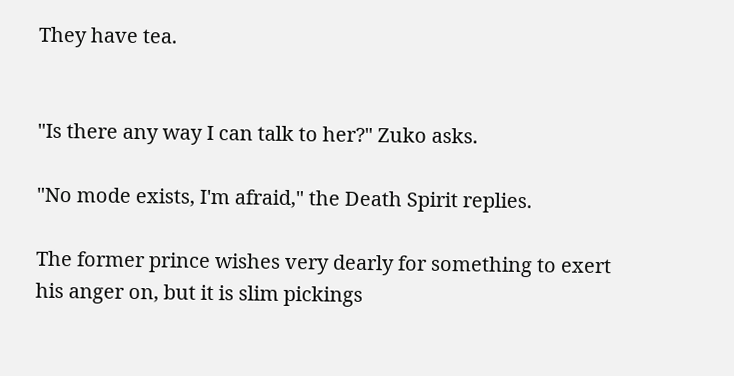They have tea.


"Is there any way I can talk to her?" Zuko asks.

"No mode exists, I'm afraid," the Death Spirit replies.

The former prince wishes very dearly for something to exert his anger on, but it is slim pickings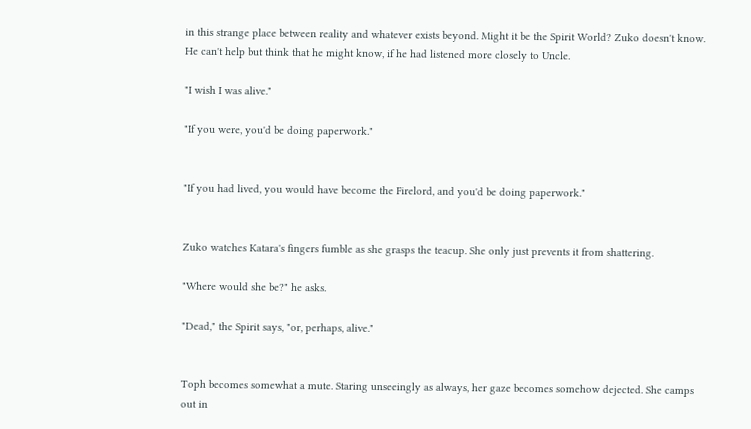in this strange place between reality and whatever exists beyond. Might it be the Spirit World? Zuko doesn't know. He can't help but think that he might know, if he had listened more closely to Uncle.

"I wish I was alive."

"If you were, you'd be doing paperwork."


"If you had lived, you would have become the Firelord, and you'd be doing paperwork."


Zuko watches Katara's fingers fumble as she grasps the teacup. She only just prevents it from shattering.

"Where would she be?" he asks.

"Dead," the Spirit says, "or, perhaps, alive."


Toph becomes somewhat a mute. Staring unseeingly as always, her gaze becomes somehow dejected. She camps out in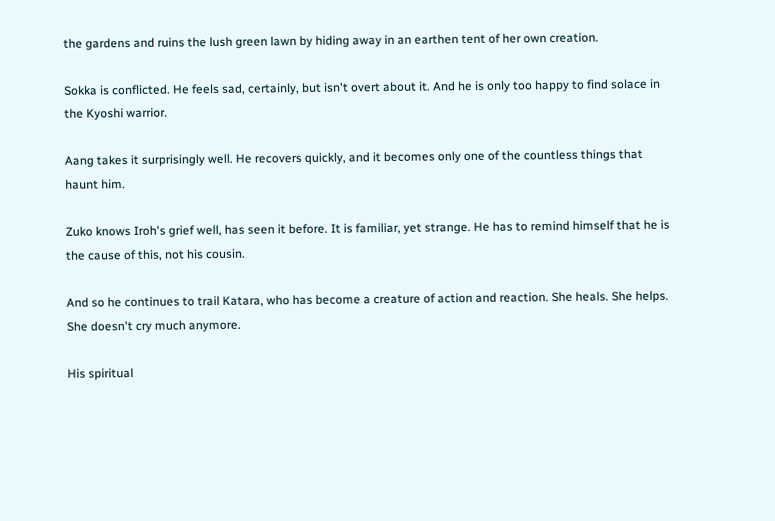the gardens and ruins the lush green lawn by hiding away in an earthen tent of her own creation.

Sokka is conflicted. He feels sad, certainly, but isn't overt about it. And he is only too happy to find solace in the Kyoshi warrior.

Aang takes it surprisingly well. He recovers quickly, and it becomes only one of the countless things that haunt him.

Zuko knows Iroh's grief well, has seen it before. It is familiar, yet strange. He has to remind himself that he is the cause of this, not his cousin.

And so he continues to trail Katara, who has become a creature of action and reaction. She heals. She helps. She doesn't cry much anymore.

His spiritual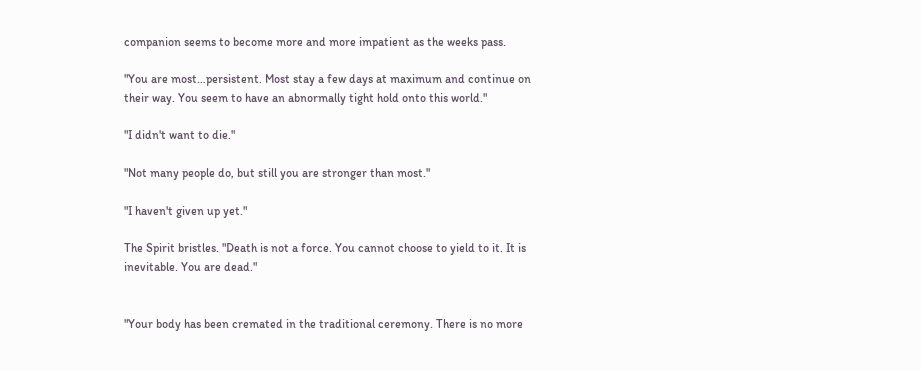companion seems to become more and more impatient as the weeks pass.

"You are most…persistent. Most stay a few days at maximum and continue on their way. You seem to have an abnormally tight hold onto this world."

"I didn't want to die."

"Not many people do, but still you are stronger than most."

"I haven't given up yet."

The Spirit bristles. "Death is not a force. You cannot choose to yield to it. It is inevitable. You are dead."


"Your body has been cremated in the traditional ceremony. There is no more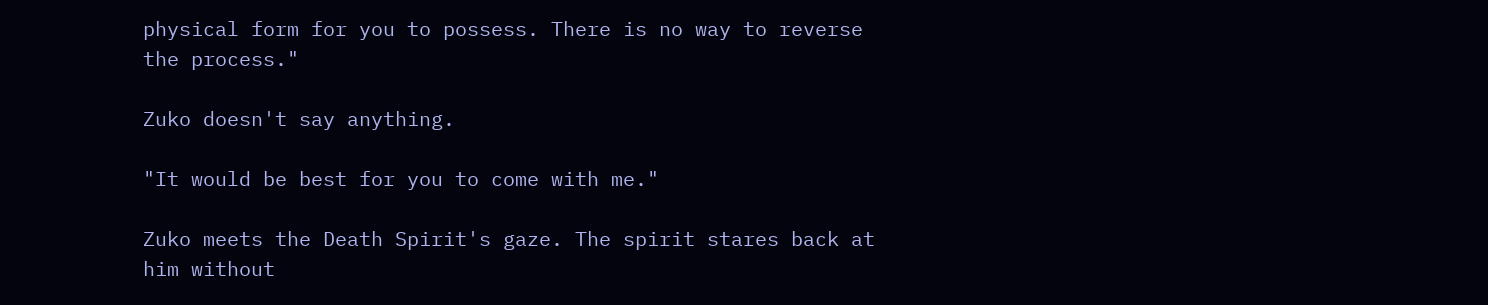physical form for you to possess. There is no way to reverse the process."

Zuko doesn't say anything.

"It would be best for you to come with me."

Zuko meets the Death Spirit's gaze. The spirit stares back at him without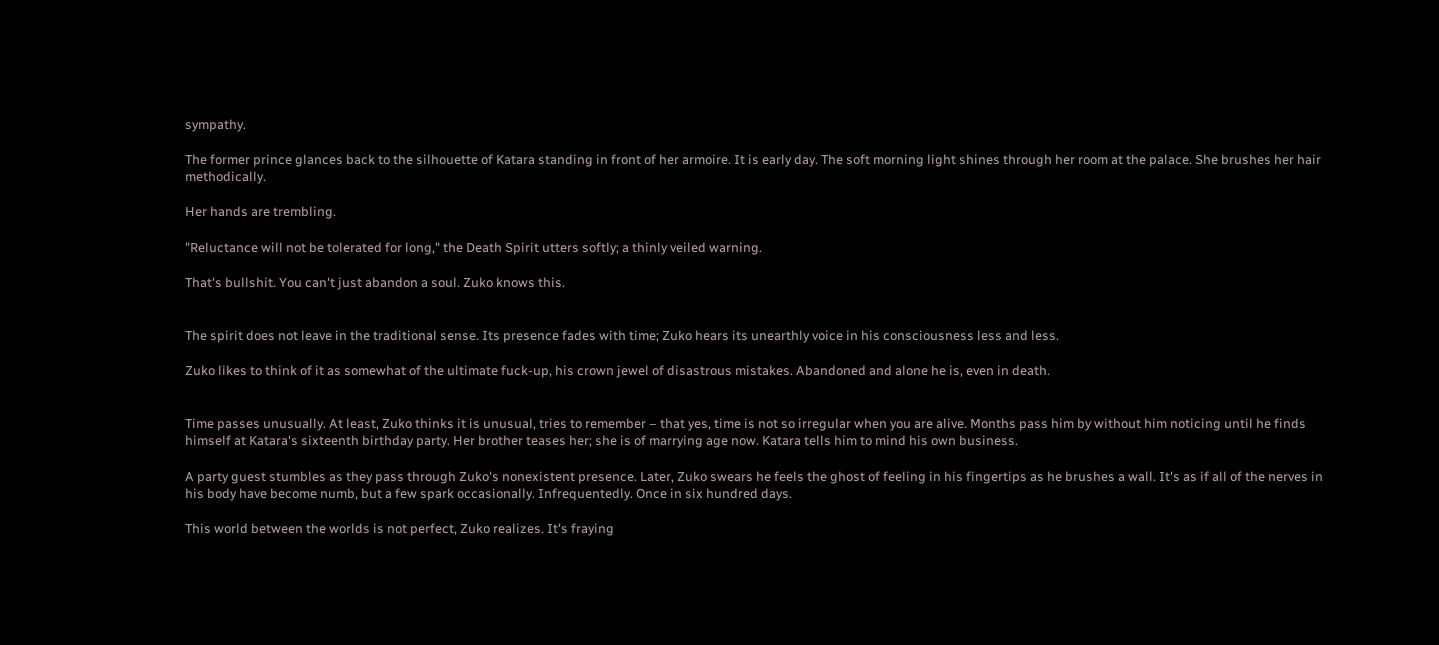sympathy.

The former prince glances back to the silhouette of Katara standing in front of her armoire. It is early day. The soft morning light shines through her room at the palace. She brushes her hair methodically.

Her hands are trembling.

"Reluctance will not be tolerated for long," the Death Spirit utters softly; a thinly veiled warning.

That's bullshit. You can't just abandon a soul. Zuko knows this.


The spirit does not leave in the traditional sense. Its presence fades with time; Zuko hears its unearthly voice in his consciousness less and less.

Zuko likes to think of it as somewhat of the ultimate fuck-up, his crown jewel of disastrous mistakes. Abandoned and alone he is, even in death.


Time passes unusually. At least, Zuko thinks it is unusual, tries to remember – that yes, time is not so irregular when you are alive. Months pass him by without him noticing until he finds himself at Katara's sixteenth birthday party. Her brother teases her; she is of marrying age now. Katara tells him to mind his own business.

A party guest stumbles as they pass through Zuko's nonexistent presence. Later, Zuko swears he feels the ghost of feeling in his fingertips as he brushes a wall. It's as if all of the nerves in his body have become numb, but a few spark occasionally. Infrequentedly. Once in six hundred days.

This world between the worlds is not perfect, Zuko realizes. It's fraying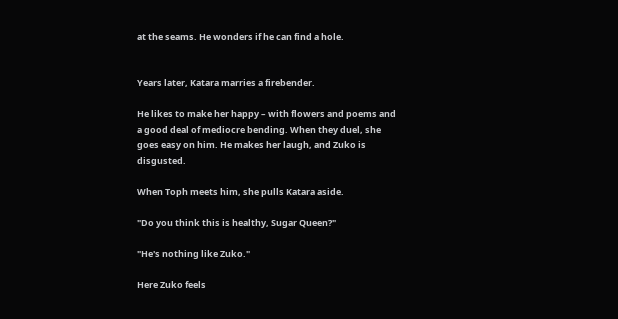at the seams. He wonders if he can find a hole.


Years later, Katara marries a firebender.

He likes to make her happy – with flowers and poems and a good deal of mediocre bending. When they duel, she goes easy on him. He makes her laugh, and Zuko is disgusted.

When Toph meets him, she pulls Katara aside.

"Do you think this is healthy, Sugar Queen?"

"He's nothing like Zuko."

Here Zuko feels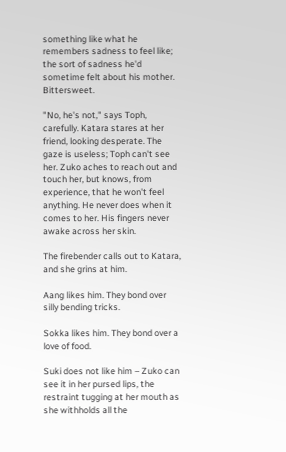something like what he remembers sadness to feel like; the sort of sadness he'd sometime felt about his mother. Bittersweet.

"No, he's not," says Toph, carefully. Katara stares at her friend, looking desperate. The gaze is useless; Toph can't see her. Zuko aches to reach out and touch her, but knows, from experience, that he won't feel anything. He never does when it comes to her. His fingers never awake across her skin.

The firebender calls out to Katara, and she grins at him.

Aang likes him. They bond over silly bending tricks.

Sokka likes him. They bond over a love of food.

Suki does not like him – Zuko can see it in her pursed lips, the restraint tugging at her mouth as she withholds all the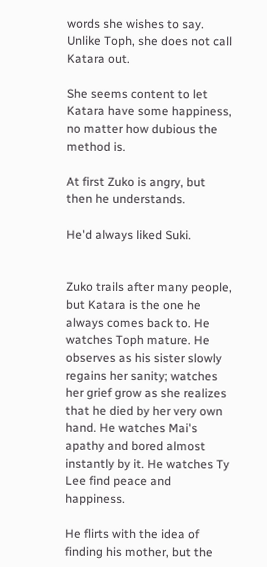words she wishes to say. Unlike Toph, she does not call Katara out.

She seems content to let Katara have some happiness, no matter how dubious the method is.

At first Zuko is angry, but then he understands.

He'd always liked Suki.


Zuko trails after many people, but Katara is the one he always comes back to. He watches Toph mature. He observes as his sister slowly regains her sanity; watches her grief grow as she realizes that he died by her very own hand. He watches Mai's apathy and bored almost instantly by it. He watches Ty Lee find peace and happiness.

He flirts with the idea of finding his mother, but the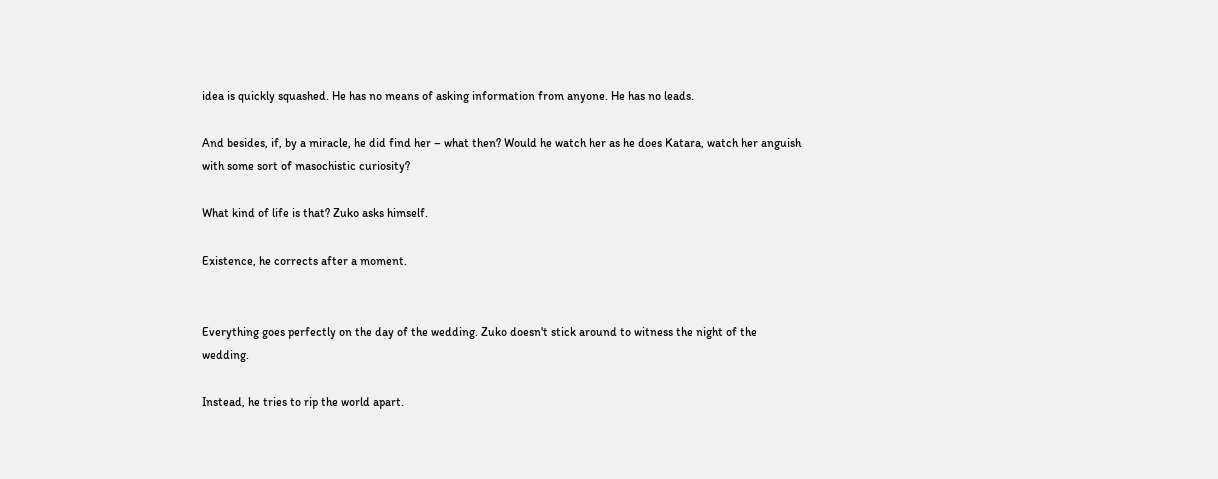idea is quickly squashed. He has no means of asking information from anyone. He has no leads.

And besides, if, by a miracle, he did find her – what then? Would he watch her as he does Katara, watch her anguish with some sort of masochistic curiosity?

What kind of life is that? Zuko asks himself.

Existence, he corrects after a moment.


Everything goes perfectly on the day of the wedding. Zuko doesn't stick around to witness the night of the wedding.

Instead, he tries to rip the world apart.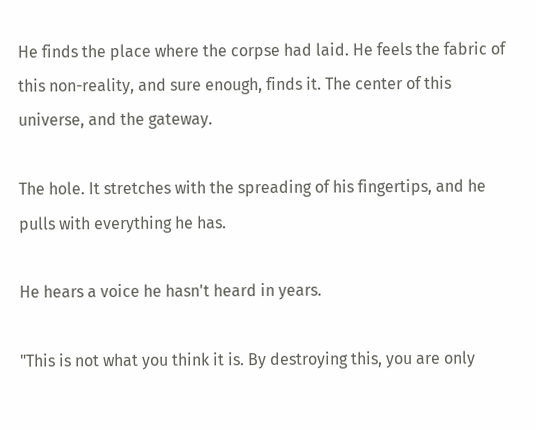He finds the place where the corpse had laid. He feels the fabric of this non-reality, and sure enough, finds it. The center of this universe, and the gateway.

The hole. It stretches with the spreading of his fingertips, and he pulls with everything he has.

He hears a voice he hasn't heard in years.

"This is not what you think it is. By destroying this, you are only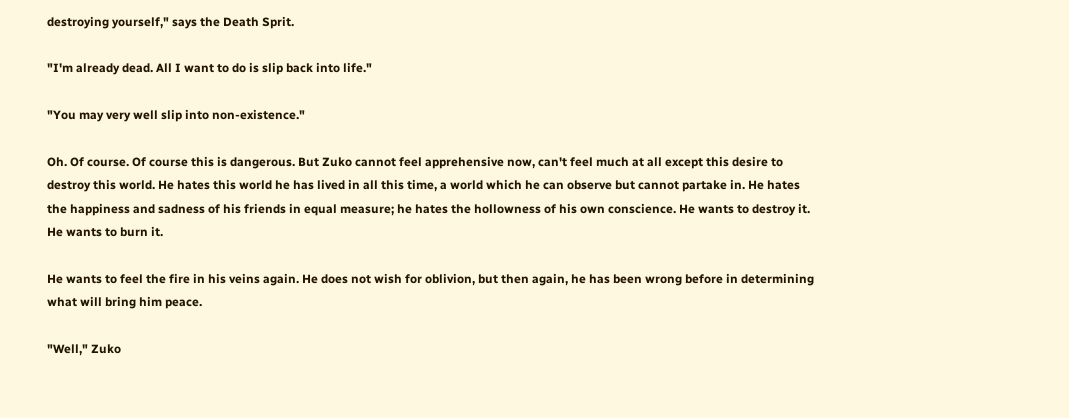destroying yourself," says the Death Sprit.

"I'm already dead. All I want to do is slip back into life."

"You may very well slip into non-existence."

Oh. Of course. Of course this is dangerous. But Zuko cannot feel apprehensive now, can't feel much at all except this desire to destroy this world. He hates this world he has lived in all this time, a world which he can observe but cannot partake in. He hates the happiness and sadness of his friends in equal measure; he hates the hollowness of his own conscience. He wants to destroy it. He wants to burn it.

He wants to feel the fire in his veins again. He does not wish for oblivion, but then again, he has been wrong before in determining what will bring him peace.

"Well," Zuko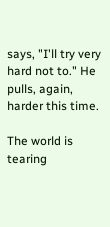says, "I'll try very hard not to." He pulls, again, harder this time.

The world is tearing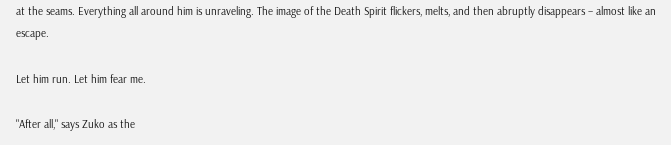at the seams. Everything all around him is unraveling. The image of the Death Spirit flickers, melts, and then abruptly disappears – almost like an escape.

Let him run. Let him fear me.

"After all," says Zuko as the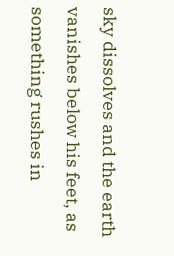sky dissolves and the earth vanishes below his feet, as something rushes in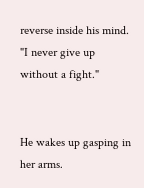reverse inside his mind. "I never give up without a fight."


He wakes up gasping in her arms.